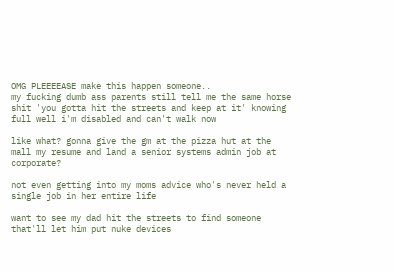OMG PLEEEEASE make this happen someone..
my fucking dumb ass parents still tell me the same horse shit 'you gotta hit the streets and keep at it' knowing full well i'm disabled and can't walk now

like what? gonna give the gm at the pizza hut at the mall my resume and land a senior systems admin job at corporate?

not even getting into my moms advice who's never held a single job in her entire life

want to see my dad hit the streets to find someone that'll let him put nuke devices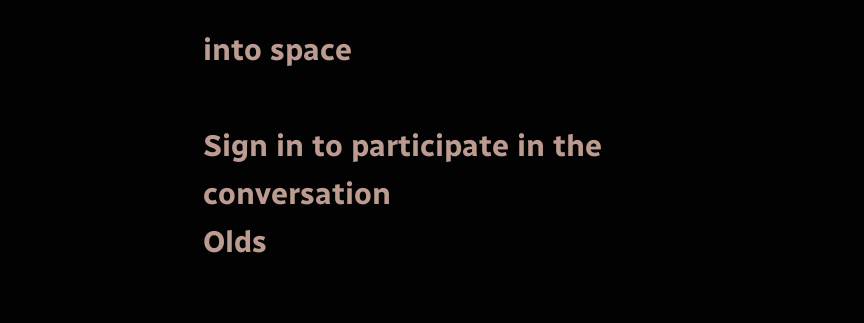into space

Sign in to participate in the conversation
Olds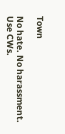Town

No hate. No harassment. Use CWs.